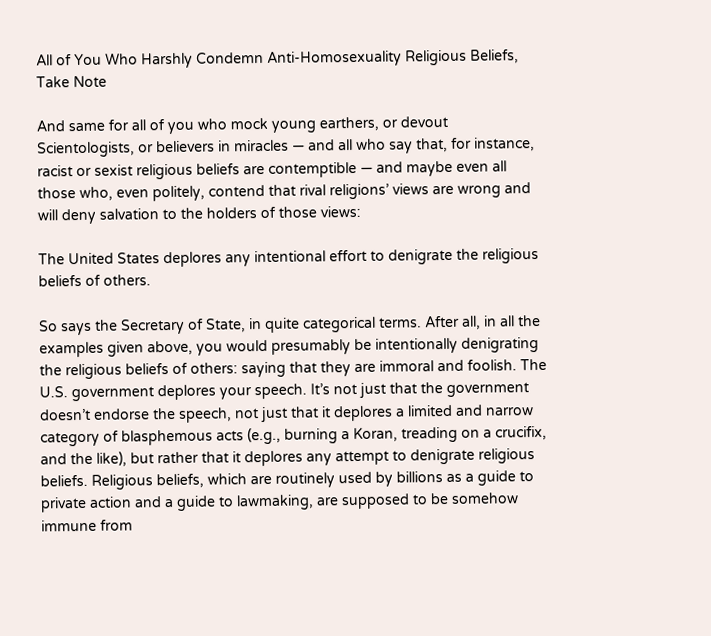All of You Who Harshly Condemn Anti-Homosexuality Religious Beliefs, Take Note

And same for all of you who mock young earthers, or devout Scientologists, or believers in miracles — and all who say that, for instance, racist or sexist religious beliefs are contemptible — and maybe even all those who, even politely, contend that rival religions’ views are wrong and will deny salvation to the holders of those views:

The United States deplores any intentional effort to denigrate the religious beliefs of others.

So says the Secretary of State, in quite categorical terms. After all, in all the examples given above, you would presumably be intentionally denigrating the religious beliefs of others: saying that they are immoral and foolish. The U.S. government deplores your speech. It’s not just that the government doesn’t endorse the speech, not just that it deplores a limited and narrow category of blasphemous acts (e.g., burning a Koran, treading on a crucifix, and the like), but rather that it deplores any attempt to denigrate religious beliefs. Religious beliefs, which are routinely used by billions as a guide to private action and a guide to lawmaking, are supposed to be somehow immune from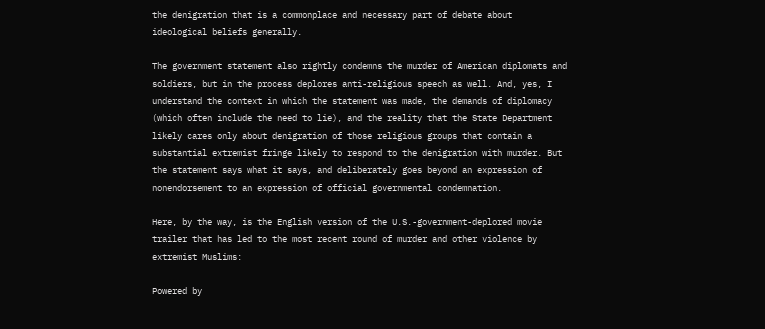the denigration that is a commonplace and necessary part of debate about ideological beliefs generally.

The government statement also rightly condemns the murder of American diplomats and soldiers, but in the process deplores anti-religious speech as well. And, yes, I understand the context in which the statement was made, the demands of diplomacy (which often include the need to lie), and the reality that the State Department likely cares only about denigration of those religious groups that contain a substantial extremist fringe likely to respond to the denigration with murder. But the statement says what it says, and deliberately goes beyond an expression of nonendorsement to an expression of official governmental condemnation.

Here, by the way, is the English version of the U.S.-government-deplored movie trailer that has led to the most recent round of murder and other violence by extremist Muslims:

Powered by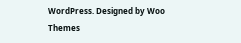WordPress. Designed by Woo Themes